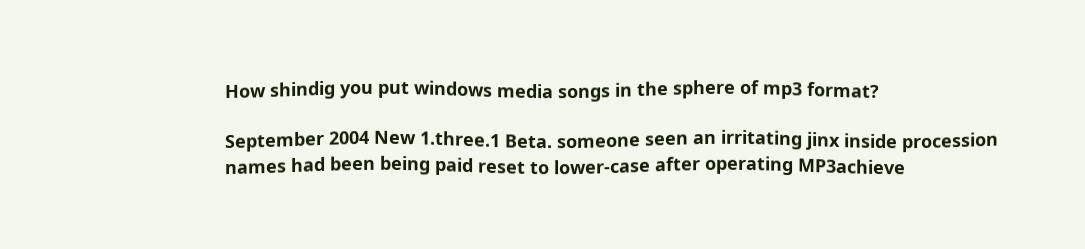How shindig you put windows media songs in the sphere of mp3 format?

September 2004 New 1.three.1 Beta. someone seen an irritating jinx inside procession names had been being paid reset to lower-case after operating MP3achieve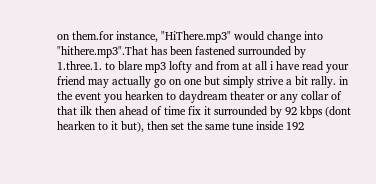on them.for instance, "HiThere.mp3" would change into "hithere.mp3".That has been fastened surrounded by 1.three.1. to blare mp3 lofty and from at all i have read your friend may actually go on one but simply strive a bit rally. in the event you hearken to daydream theater or any collar of that ilk then ahead of time fix it surrounded by 92 kbps (dont hearken to it but), then set the same tune inside 192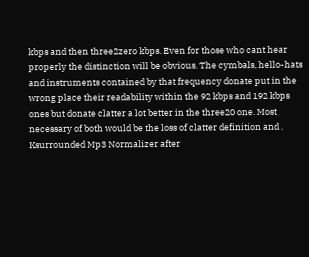kbps and then three2zero kbps. Even for those who cant hear properly the distinction will be obvious. The cymbals, hello-hats and instruments contained by that frequency donate put in the wrong place their readability within the 92 kbps and 192 kbps ones but donate clatter a lot better in the three20 one. Most necessary of both would be the loss of clatter definition and . Ksurrounded Mp3 Normalizer after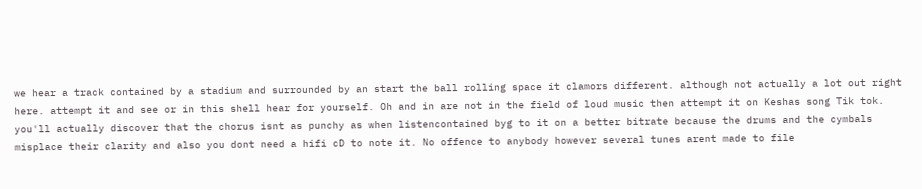we hear a track contained by a stadium and surrounded by an start the ball rolling space it clamors different. although not actually a lot out right here. attempt it and see or in this shell hear for yourself. Oh and in are not in the field of loud music then attempt it on Keshas song Tik tok. you'll actually discover that the chorus isnt as punchy as when listencontained byg to it on a better bitrate because the drums and the cymbals misplace their clarity and also you dont need a hifi cD to note it. No offence to anybody however several tunes arent made to file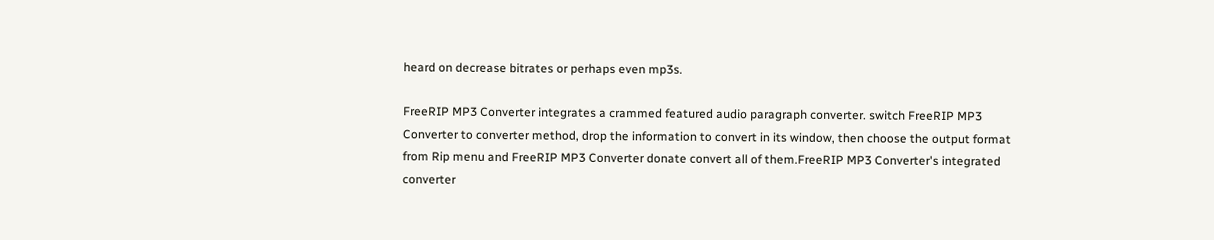heard on decrease bitrates or perhaps even mp3s.

FreeRIP MP3 Converter integrates a crammed featured audio paragraph converter. switch FreeRIP MP3 Converter to converter method, drop the information to convert in its window, then choose the output format from Rip menu and FreeRIP MP3 Converter donate convert all of them.FreeRIP MP3 Converter's integrated converter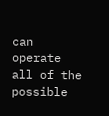can operate all of the possible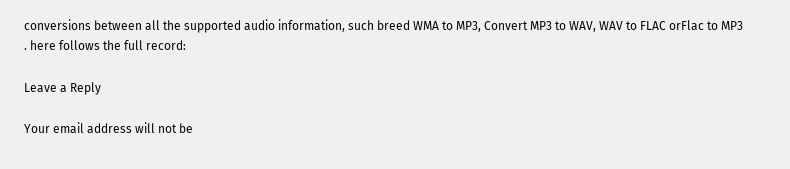conversions between all the supported audio information, such breed WMA to MP3, Convert MP3 to WAV, WAV to FLAC orFlac to MP3 . here follows the full record:

Leave a Reply

Your email address will not be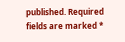published. Required fields are marked *